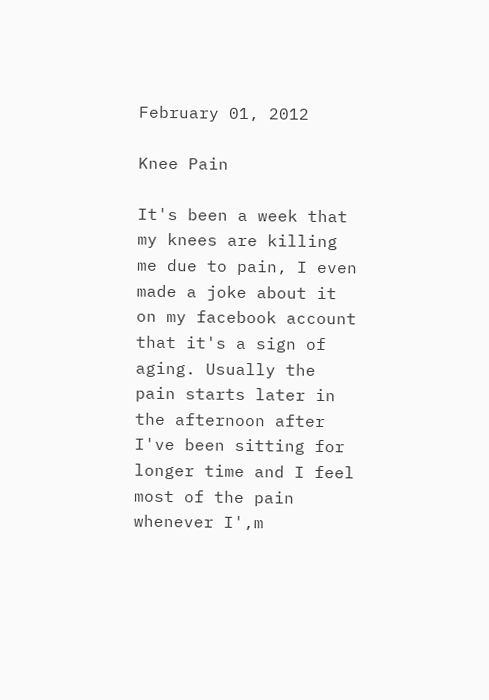February 01, 2012

Knee Pain

It's been a week that my knees are killing me due to pain, I even made a joke about it on my facebook account that it's a sign of aging. Usually the pain starts later in the afternoon after I've been sitting for longer time and I feel most of the pain whenever I',m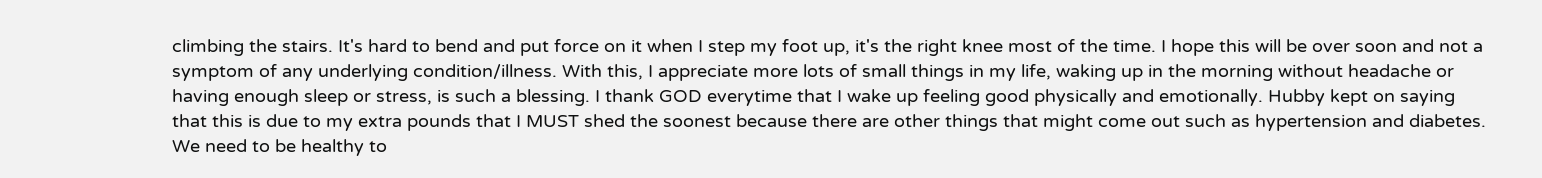climbing the stairs. It's hard to bend and put force on it when I step my foot up, it's the right knee most of the time. I hope this will be over soon and not a symptom of any underlying condition/illness. With this, I appreciate more lots of small things in my life, waking up in the morning without headache or having enough sleep or stress, is such a blessing. I thank GOD everytime that I wake up feeling good physically and emotionally. Hubby kept on saying that this is due to my extra pounds that I MUST shed the soonest because there are other things that might come out such as hypertension and diabetes. We need to be healthy to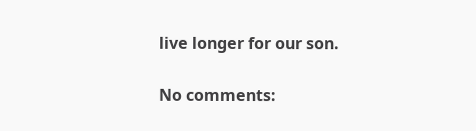live longer for our son.

No comments: